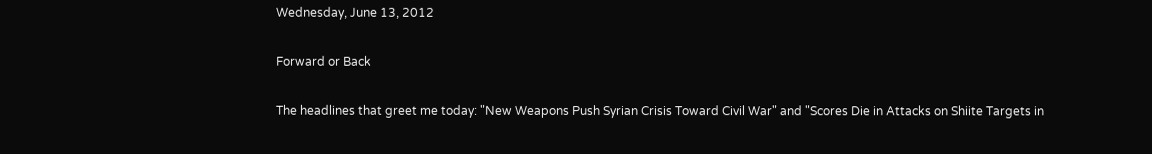Wednesday, June 13, 2012

Forward or Back

The headlines that greet me today: "New Weapons Push Syrian Crisis Toward Civil War" and "Scores Die in Attacks on Shiite Targets in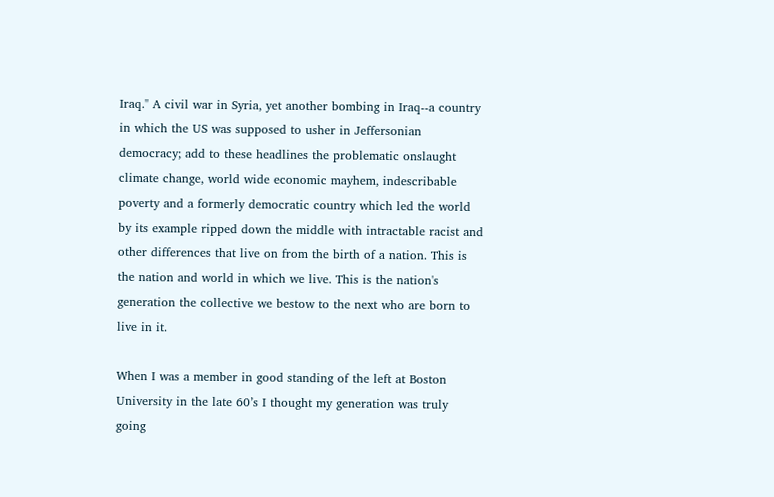Iraq." A civil war in Syria, yet another bombing in Iraq--a country in which the US was supposed to usher in Jeffersonian democracy; add to these headlines the problematic onslaught climate change, world wide economic mayhem, indescribable poverty and a formerly democratic country which led the world by its example ripped down the middle with intractable racist and other differences that live on from the birth of a nation. This is the nation and world in which we live. This is the nation's generation the collective we bestow to the next who are born to live in it.

When I was a member in good standing of the left at Boston University in the late 60’s I thought my generation was truly going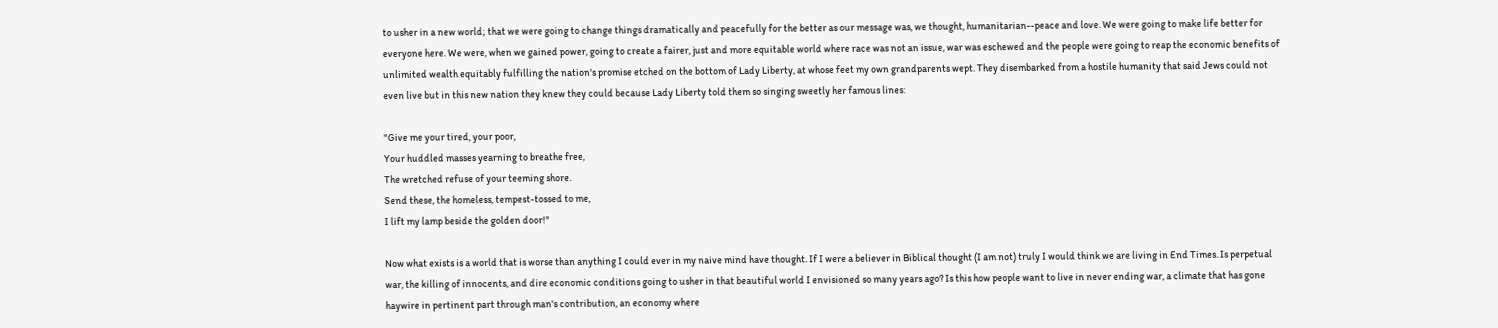to usher in a new world; that we were going to change things dramatically and peacefully for the better as our message was, we thought, humanitarian--peace and love. We were going to make life better for everyone here. We were, when we gained power, going to create a fairer, just and more equitable world where race was not an issue, war was eschewed and the people were going to reap the economic benefits of unlimited wealth equitably fulfilling the nation's promise etched on the bottom of Lady Liberty, at whose feet my own grandparents wept. They disembarked from a hostile humanity that said Jews could not even live but in this new nation they knew they could because Lady Liberty told them so singing sweetly her famous lines:

"Give me your tired, your poor,
Your huddled masses yearning to breathe free,
The wretched refuse of your teeming shore.
Send these, the homeless, tempest-tossed to me,
I lift my lamp beside the golden door!"

Now what exists is a world that is worse than anything I could ever in my naive mind have thought. If I were a believer in Biblical thought (I am not) truly I would think we are living in End Times. Is perpetual war, the killing of innocents, and dire economic conditions going to usher in that beautiful world I envisioned so many years ago? Is this how people want to live in never ending war, a climate that has gone haywire in pertinent part through man's contribution, an economy where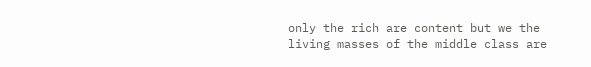only the rich are content but we the living masses of the middle class are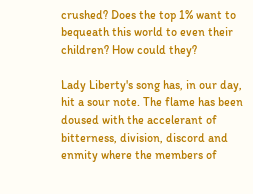crushed? Does the top 1% want to bequeath this world to even their children? How could they?

Lady Liberty's song has, in our day, hit a sour note. The flame has been doused with the accelerant of bitterness, division, discord and enmity where the members of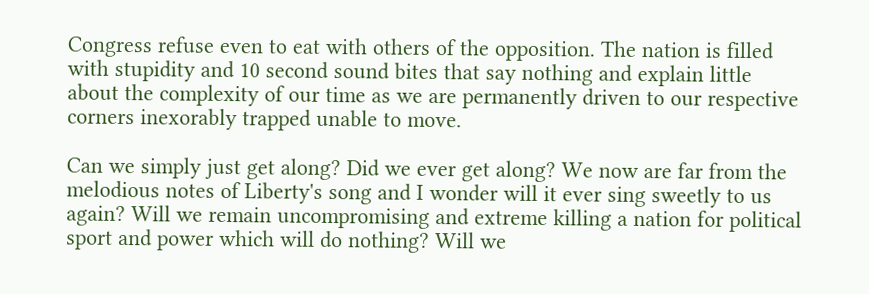Congress refuse even to eat with others of the opposition. The nation is filled with stupidity and 10 second sound bites that say nothing and explain little about the complexity of our time as we are permanently driven to our respective corners inexorably trapped unable to move.

Can we simply just get along? Did we ever get along? We now are far from the melodious notes of Liberty's song and I wonder will it ever sing sweetly to us again? Will we remain uncompromising and extreme killing a nation for political sport and power which will do nothing? Will we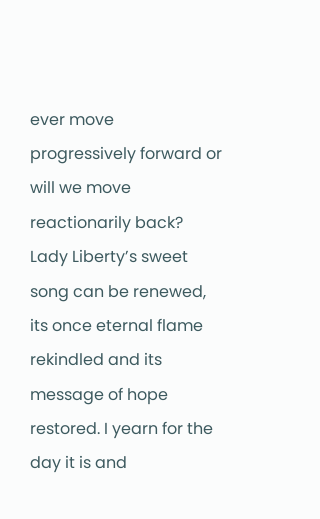ever move progressively forward or will we move reactionarily back? Lady Liberty’s sweet song can be renewed, its once eternal flame rekindled and its message of hope restored. I yearn for the day it is and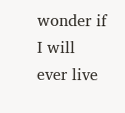wonder if I will ever live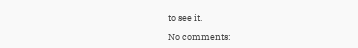to see it.

No comments: